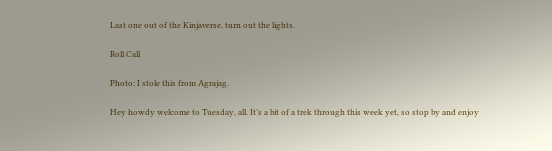Last one out of the Kinjaverse, turn out the lights.

Roll Call

Photo: I stole this from Agrajag.

Hey howdy welcome to Tuesday, all. It’s a bit of a trek through this week yet, so stop by and enjoy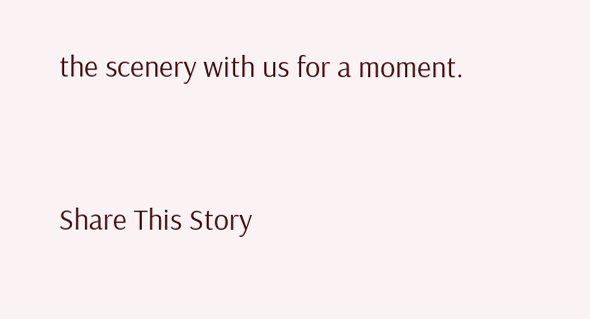the scenery with us for a moment.


Share This Story